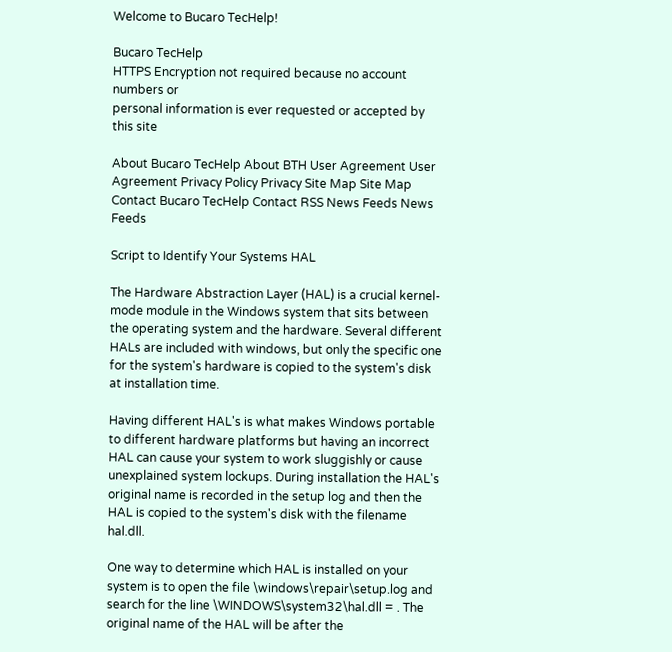Welcome to Bucaro TecHelp!

Bucaro TecHelp
HTTPS Encryption not required because no account numbers or
personal information is ever requested or accepted by this site

About Bucaro TecHelp About BTH User Agreement User Agreement Privacy Policy Privacy Site Map Site Map Contact Bucaro TecHelp Contact RSS News Feeds News Feeds

Script to Identify Your Systems HAL

The Hardware Abstraction Layer (HAL) is a crucial kernel-mode module in the Windows system that sits between the operating system and the hardware. Several different HALs are included with windows, but only the specific one for the system's hardware is copied to the system's disk at installation time.

Having different HAL's is what makes Windows portable to different hardware platforms but having an incorrect HAL can cause your system to work sluggishly or cause unexplained system lockups. During installation the HAL's original name is recorded in the setup log and then the HAL is copied to the system's disk with the filename hal.dll.

One way to determine which HAL is installed on your system is to open the file \windows\repair\setup.log and search for the line \WINDOWS\system32\hal.dll = . The original name of the HAL will be after the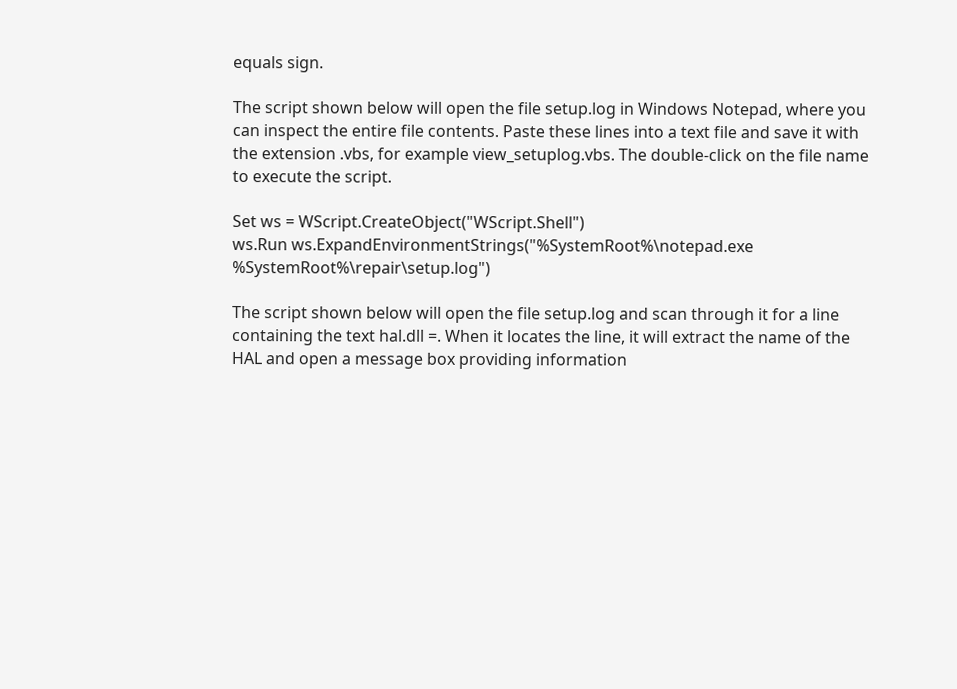equals sign.

The script shown below will open the file setup.log in Windows Notepad, where you can inspect the entire file contents. Paste these lines into a text file and save it with the extension .vbs, for example view_setuplog.vbs. The double-click on the file name to execute the script.

Set ws = WScript.CreateObject("WScript.Shell")
ws.Run ws.ExpandEnvironmentStrings("%SystemRoot%\notepad.exe %SystemRoot%\repair\setup.log")

The script shown below will open the file setup.log and scan through it for a line containing the text hal.dll =. When it locates the line, it will extract the name of the HAL and open a message box providing information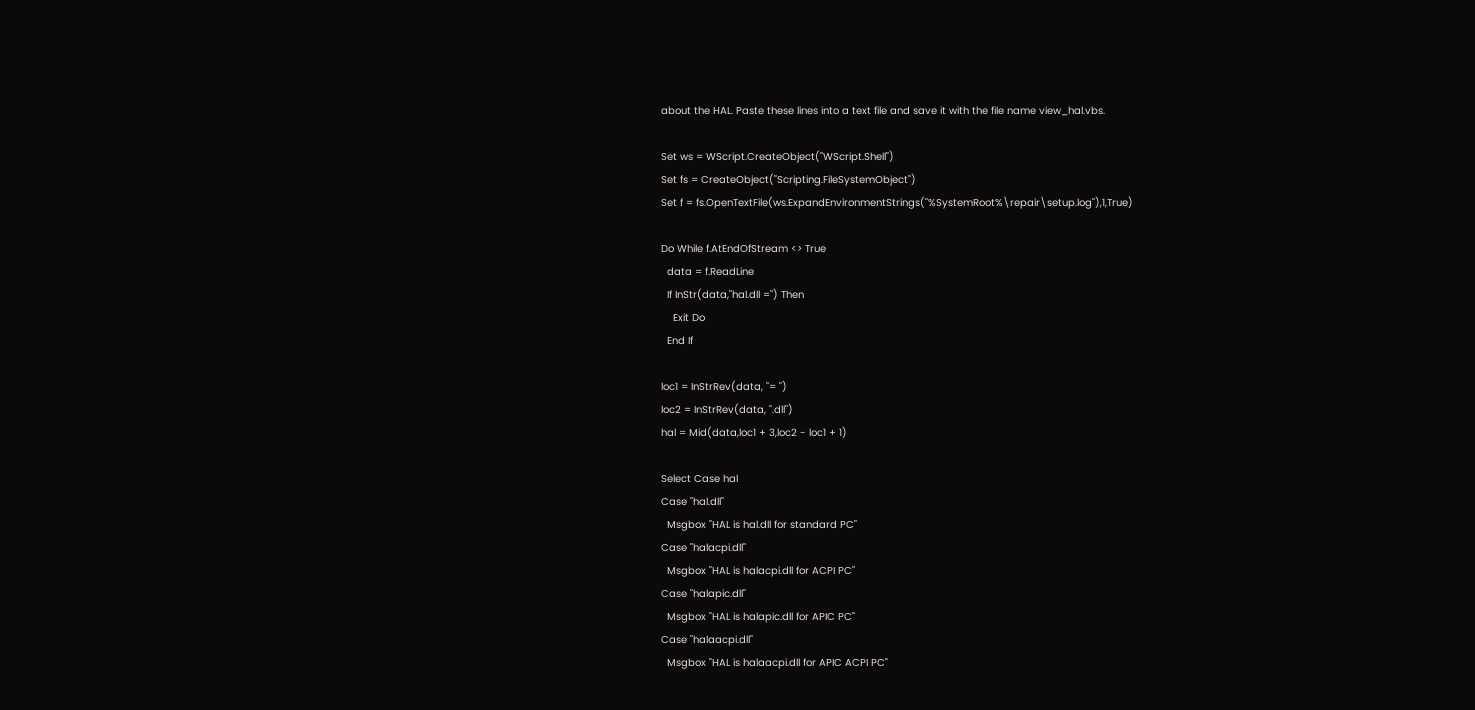about the HAL. Paste these lines into a text file and save it with the file name view_hal.vbs.

Set ws = WScript.CreateObject("WScript.Shell")
Set fs = CreateObject("Scripting.FileSystemObject")
Set f = fs.OpenTextFile(ws.ExpandEnvironmentStrings("%SystemRoot%\repair\setup.log"),1,True)

Do While f.AtEndOfStream <> True
  data = f.ReadLine
  If InStr(data,"hal.dll =") Then
    Exit Do
  End If

loc1 = InStrRev(data, "= ")
loc2 = InStrRev(data, ".dll")
hal = Mid(data,loc1 + 3,loc2 - loc1 + 1)

Select Case hal
Case "hal.dll"
  Msgbox "HAL is hal.dll for standard PC"
Case "halacpi.dll"
  Msgbox "HAL is halacpi.dll for ACPI PC"
Case "halapic.dll"
  Msgbox "HAL is halapic.dll for APIC PC"
Case "halaacpi.dll"
  Msgbox "HAL is halaacpi.dll for APIC ACPI PC"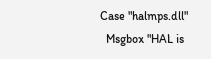Case "halmps.dll"
  Msgbox "HAL is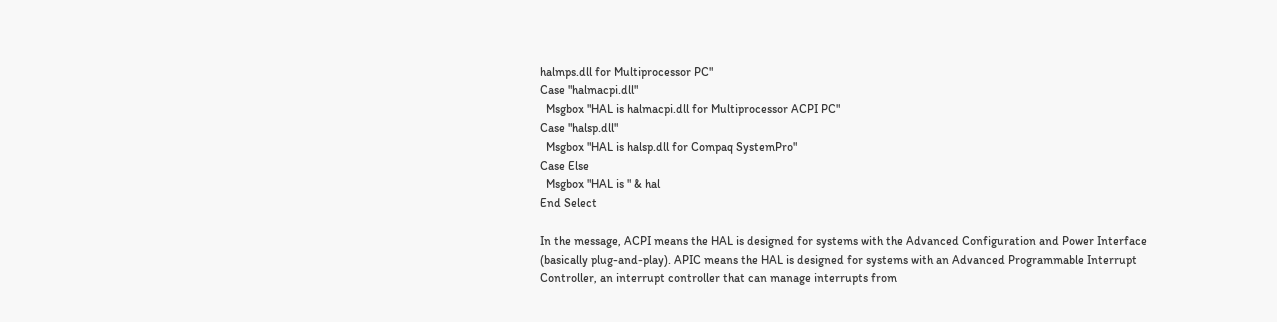halmps.dll for Multiprocessor PC"
Case "halmacpi.dll"
  Msgbox "HAL is halmacpi.dll for Multiprocessor ACPI PC"
Case "halsp.dll"
  Msgbox "HAL is halsp.dll for Compaq SystemPro"
Case Else
  Msgbox "HAL is " & hal
End Select

In the message, ACPI means the HAL is designed for systems with the Advanced Configuration and Power Interface (basically plug-and-play). APIC means the HAL is designed for systems with an Advanced Programmable Interrupt Controller, an interrupt controller that can manage interrupts from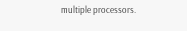multiple processors.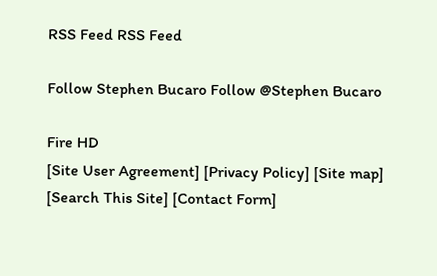RSS Feed RSS Feed

Follow Stephen Bucaro Follow @Stephen Bucaro

Fire HD
[Site User Agreement] [Privacy Policy] [Site map] [Search This Site] [Contact Form]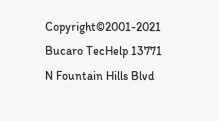Copyright©2001-2021 Bucaro TecHelp 13771 N Fountain Hills Blvd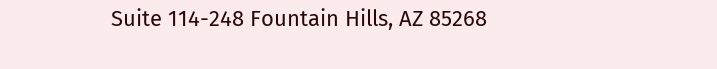Suite 114-248 Fountain Hills, AZ 85268